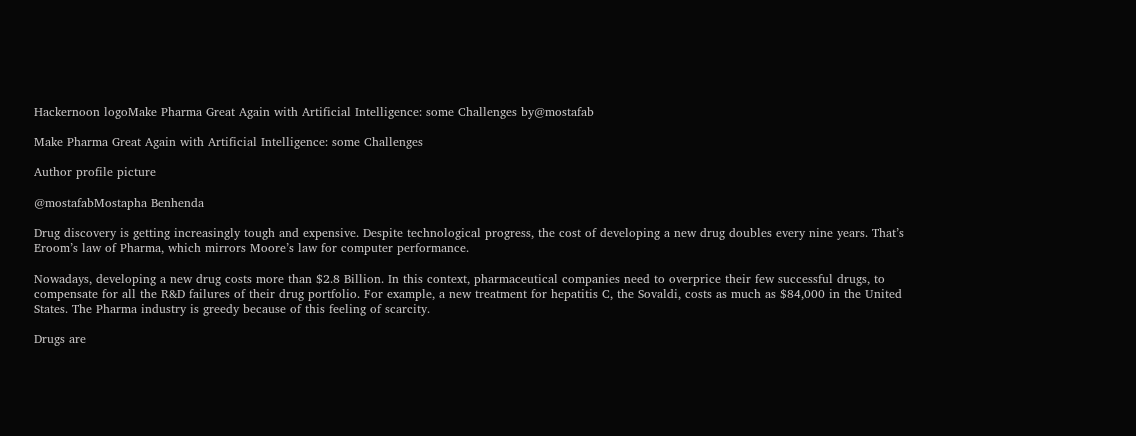Hackernoon logoMake Pharma Great Again with Artificial Intelligence: some Challenges by@mostafab

Make Pharma Great Again with Artificial Intelligence: some Challenges

Author profile picture

@mostafabMostapha Benhenda

Drug discovery is getting increasingly tough and expensive. Despite technological progress, the cost of developing a new drug doubles every nine years. That’s Eroom’s law of Pharma, which mirrors Moore’s law for computer performance.

Nowadays, developing a new drug costs more than $2.8 Billion. In this context, pharmaceutical companies need to overprice their few successful drugs, to compensate for all the R&D failures of their drug portfolio. For example, a new treatment for hepatitis C, the Sovaldi, costs as much as $84,000 in the United States. The Pharma industry is greedy because of this feeling of scarcity.

Drugs are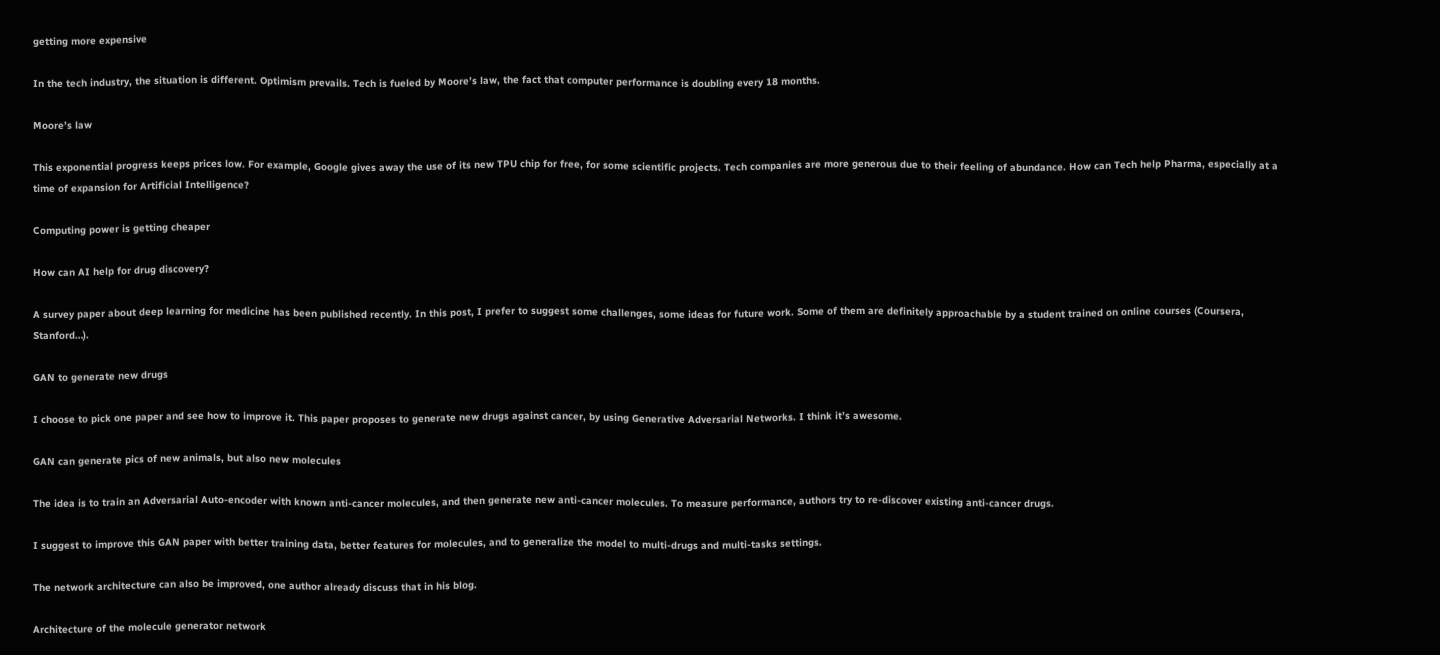getting more expensive

In the tech industry, the situation is different. Optimism prevails. Tech is fueled by Moore’s law, the fact that computer performance is doubling every 18 months.

Moore’s law

This exponential progress keeps prices low. For example, Google gives away the use of its new TPU chip for free, for some scientific projects. Tech companies are more generous due to their feeling of abundance. How can Tech help Pharma, especially at a time of expansion for Artificial Intelligence?

Computing power is getting cheaper

How can AI help for drug discovery?

A survey paper about deep learning for medicine has been published recently. In this post, I prefer to suggest some challenges, some ideas for future work. Some of them are definitely approachable by a student trained on online courses (Coursera, Stanford…).

GAN to generate new drugs

I choose to pick one paper and see how to improve it. This paper proposes to generate new drugs against cancer, by using Generative Adversarial Networks. I think it’s awesome.

GAN can generate pics of new animals, but also new molecules

The idea is to train an Adversarial Auto-encoder with known anti-cancer molecules, and then generate new anti-cancer molecules. To measure performance, authors try to re-discover existing anti-cancer drugs.

I suggest to improve this GAN paper with better training data, better features for molecules, and to generalize the model to multi-drugs and multi-tasks settings.

The network architecture can also be improved, one author already discuss that in his blog.

Architecture of the molecule generator network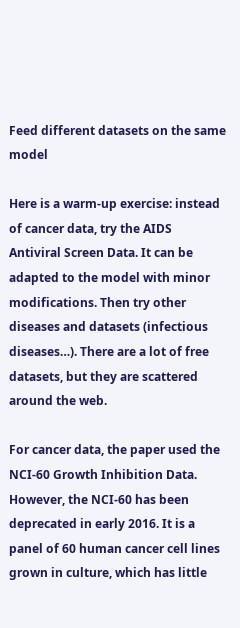Feed different datasets on the same model

Here is a warm-up exercise: instead of cancer data, try the AIDS Antiviral Screen Data. It can be adapted to the model with minor modifications. Then try other diseases and datasets (infectious diseases…). There are a lot of free datasets, but they are scattered around the web.

For cancer data, the paper used the NCI-60 Growth Inhibition Data. However, the NCI-60 has been deprecated in early 2016. It is a panel of 60 human cancer cell lines grown in culture, which has little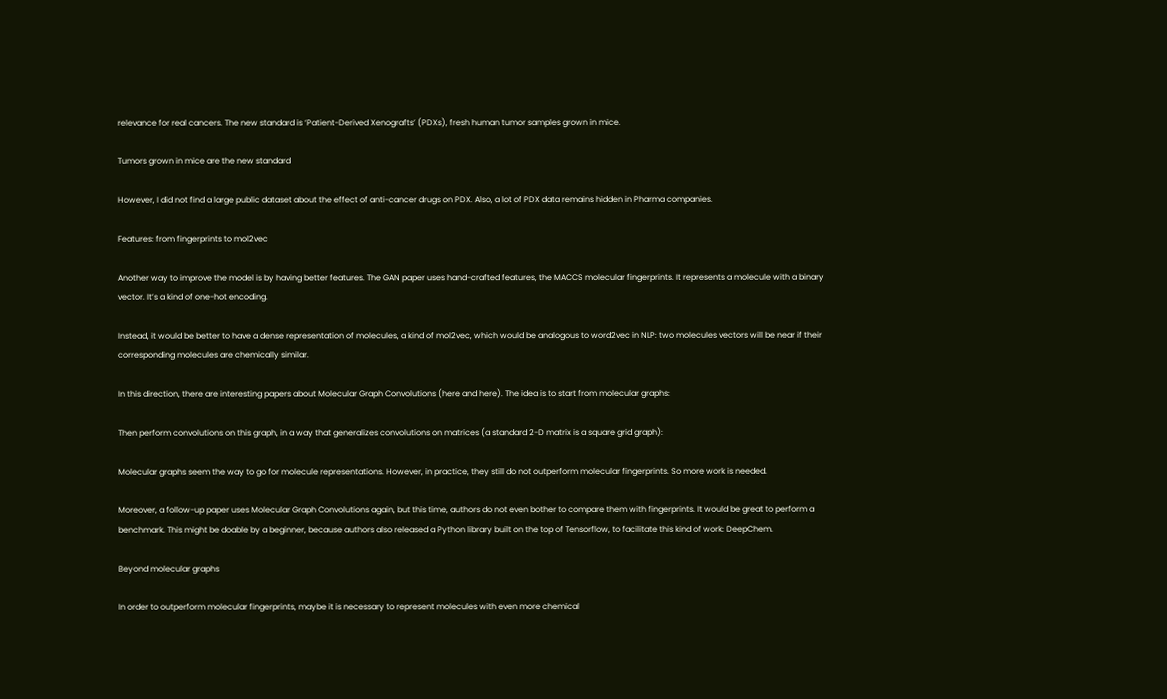relevance for real cancers. The new standard is ‘Patient-Derived Xenografts’ (PDXs), fresh human tumor samples grown in mice.

Tumors grown in mice are the new standard

However, I did not find a large public dataset about the effect of anti-cancer drugs on PDX. Also, a lot of PDX data remains hidden in Pharma companies.

Features: from fingerprints to mol2vec

Another way to improve the model is by having better features. The GAN paper uses hand-crafted features, the MACCS molecular fingerprints. It represents a molecule with a binary vector. It’s a kind of one-hot encoding.

Instead, it would be better to have a dense representation of molecules, a kind of mol2vec, which would be analogous to word2vec in NLP: two molecules vectors will be near if their corresponding molecules are chemically similar.

In this direction, there are interesting papers about Molecular Graph Convolutions (here and here). The idea is to start from molecular graphs:

Then perform convolutions on this graph, in a way that generalizes convolutions on matrices (a standard 2-D matrix is a square grid graph):

Molecular graphs seem the way to go for molecule representations. However, in practice, they still do not outperform molecular fingerprints. So more work is needed.

Moreover, a follow-up paper uses Molecular Graph Convolutions again, but this time, authors do not even bother to compare them with fingerprints. It would be great to perform a benchmark. This might be doable by a beginner, because authors also released a Python library built on the top of Tensorflow, to facilitate this kind of work: DeepChem.

Beyond molecular graphs

In order to outperform molecular fingerprints, maybe it is necessary to represent molecules with even more chemical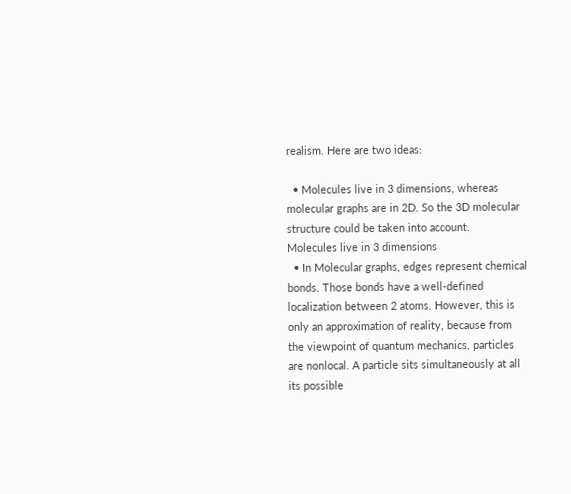realism. Here are two ideas:

  • Molecules live in 3 dimensions, whereas molecular graphs are in 2D. So the 3D molecular structure could be taken into account.
Molecules live in 3 dimensions
  • In Molecular graphs, edges represent chemical bonds. Those bonds have a well-defined localization between 2 atoms. However, this is only an approximation of reality, because from the viewpoint of quantum mechanics, particles are nonlocal. A particle sits simultaneously at all its possible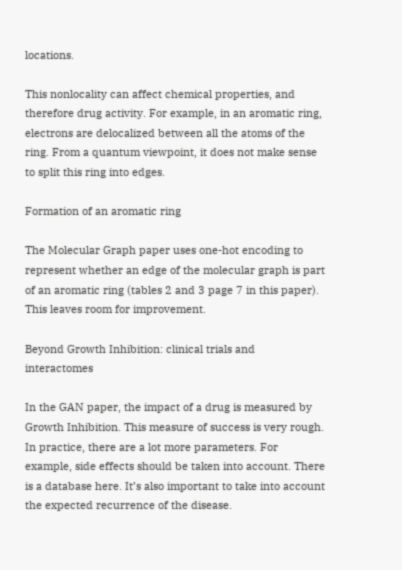locations.

This nonlocality can affect chemical properties, and therefore drug activity. For example, in an aromatic ring, electrons are delocalized between all the atoms of the ring. From a quantum viewpoint, it does not make sense to split this ring into edges.

Formation of an aromatic ring

The Molecular Graph paper uses one-hot encoding to represent whether an edge of the molecular graph is part of an aromatic ring (tables 2 and 3 page 7 in this paper). This leaves room for improvement.

Beyond Growth Inhibition: clinical trials and interactomes

In the GAN paper, the impact of a drug is measured by Growth Inhibition. This measure of success is very rough. In practice, there are a lot more parameters. For example, side effects should be taken into account. There is a database here. It’s also important to take into account the expected recurrence of the disease.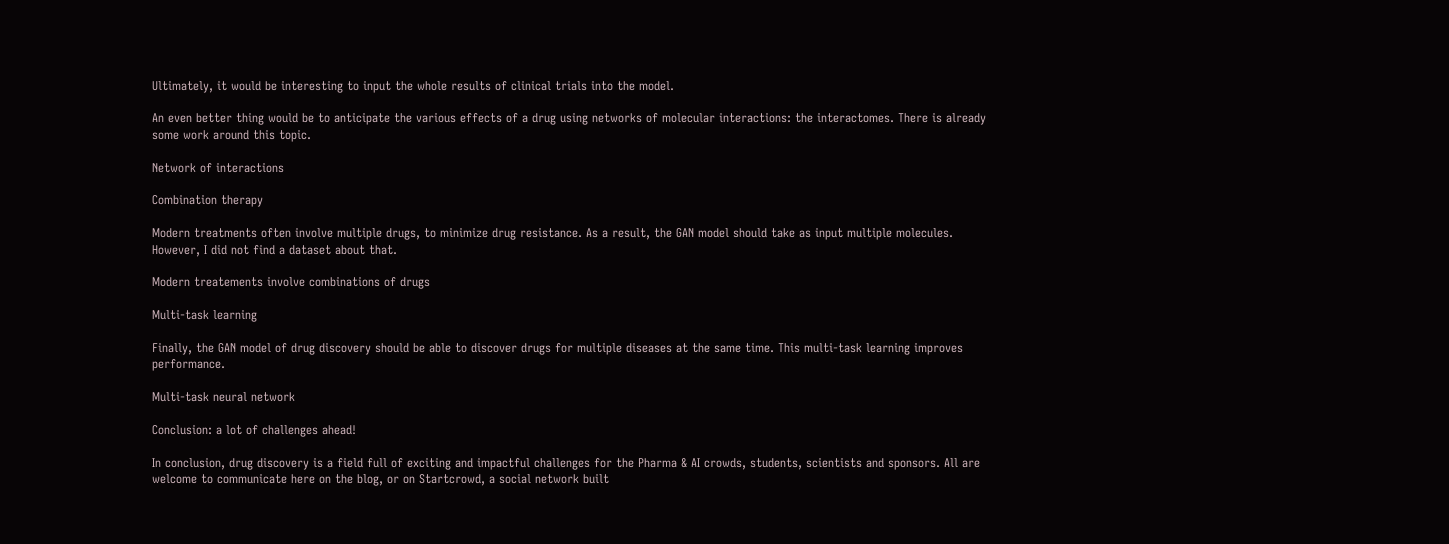Ultimately, it would be interesting to input the whole results of clinical trials into the model.

An even better thing would be to anticipate the various effects of a drug using networks of molecular interactions: the interactomes. There is already some work around this topic.

Network of interactions

Combination therapy

Modern treatments often involve multiple drugs, to minimize drug resistance. As a result, the GAN model should take as input multiple molecules. However, I did not find a dataset about that.

Modern treatements involve combinations of drugs

Multi-task learning

Finally, the GAN model of drug discovery should be able to discover drugs for multiple diseases at the same time. This multi-task learning improves performance.

Multi-task neural network

Conclusion: a lot of challenges ahead!

In conclusion, drug discovery is a field full of exciting and impactful challenges for the Pharma & AI crowds, students, scientists and sponsors. All are welcome to communicate here on the blog, or on Startcrowd, a social network built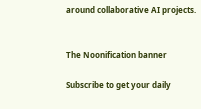around collaborative AI projects.


The Noonification banner

Subscribe to get your daily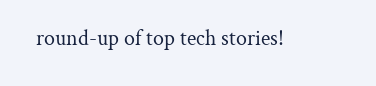round-up of top tech stories!